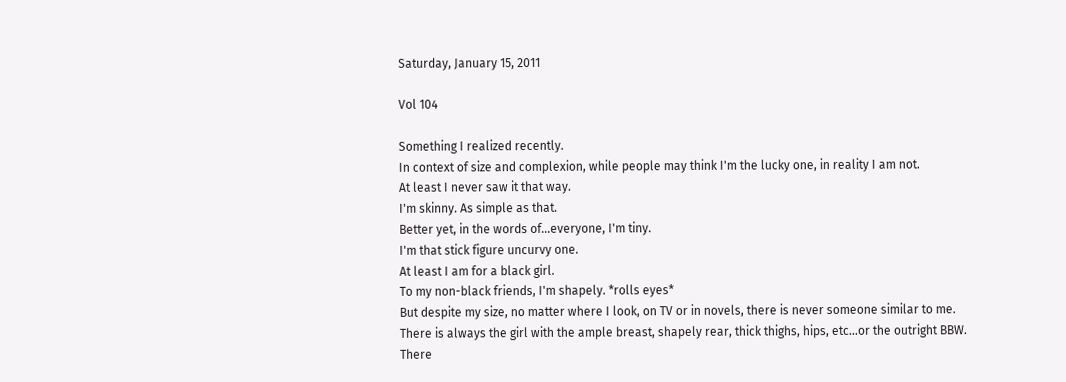Saturday, January 15, 2011

Vol 104

Something I realized recently.
In context of size and complexion, while people may think I'm the lucky one, in reality I am not.
At least I never saw it that way.
I'm skinny. As simple as that.
Better yet, in the words of...everyone, I'm tiny.
I'm that stick figure uncurvy one.
At least I am for a black girl.
To my non-black friends, I'm shapely. *rolls eyes*
But despite my size, no matter where I look, on TV or in novels, there is never someone similar to me.
There is always the girl with the ample breast, shapely rear, thick thighs, hips, etc...or the outright BBW.
There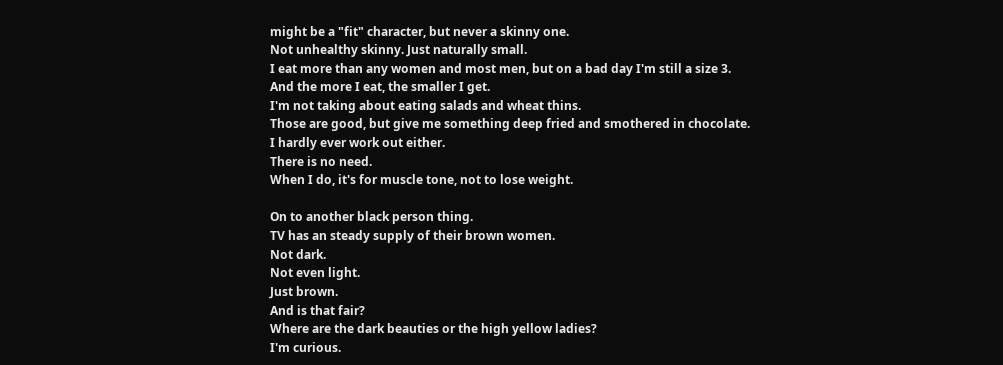might be a "fit" character, but never a skinny one.
Not unhealthy skinny. Just naturally small.
I eat more than any women and most men, but on a bad day I'm still a size 3.
And the more I eat, the smaller I get.
I'm not taking about eating salads and wheat thins.
Those are good, but give me something deep fried and smothered in chocolate.
I hardly ever work out either.
There is no need.
When I do, it's for muscle tone, not to lose weight.

On to another black person thing.
TV has an steady supply of their brown women.
Not dark.
Not even light.
Just brown.
And is that fair?
Where are the dark beauties or the high yellow ladies?
I'm curious.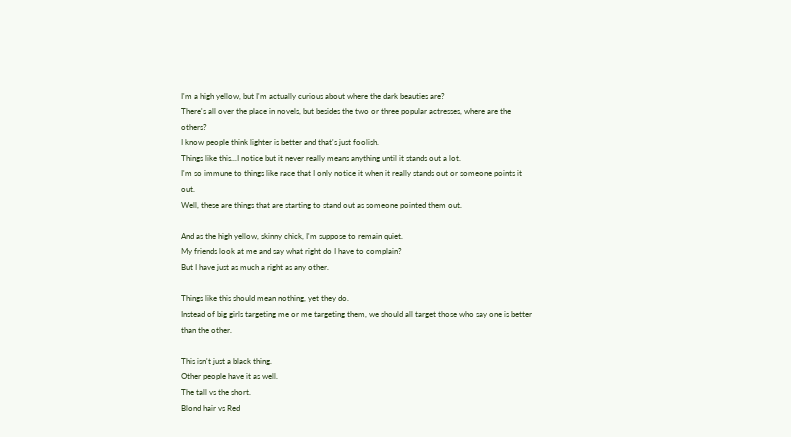I'm a high yellow, but I'm actually curious about where the dark beauties are?
There's all over the place in novels, but besides the two or three popular actresses, where are the others?
I know people think lighter is better and that's just foolish.
Things like this...I notice but it never really means anything until it stands out a lot.
I'm so immune to things like race that I only notice it when it really stands out or someone points it out.
Well, these are things that are starting to stand out as someone pointed them out.

And as the high yellow, skinny chick, I'm suppose to remain quiet.
My friends look at me and say what right do I have to complain?
But I have just as much a right as any other.

Things like this should mean nothing, yet they do.
Instead of big girls targeting me or me targeting them, we should all target those who say one is better than the other.

This isn't just a black thing.
Other people have it as well.
The tall vs the short.
Blond hair vs Red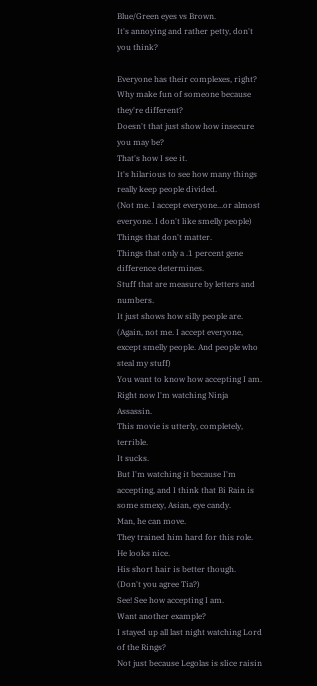Blue/Green eyes vs Brown.
It's annoying and rather petty, don't you think?

Everyone has their complexes, right?
Why make fun of someone because they're different?
Doesn't that just show how insecure you may be?
That's how I see it.
It's hilarious to see how many things really keep people divided.
(Not me. I accept everyone...or almost everyone. I don't like smelly people)
Things that don't matter.
Things that only a .1 percent gene difference determines.
Stuff that are measure by letters and numbers.
It just shows how silly people are.
(Again, not me. I accept everyone, except smelly people. And people who steal my stuff)
You want to know how accepting I am.
Right now I'm watching Ninja Assassin.
This movie is utterly, completely, terrible.
It sucks.
But I'm watching it because I'm accepting, and I think that Bi Rain is some smexy, Asian, eye candy.
Man, he can move.
They trained him hard for this role.
He looks nice.
His short hair is better though.
(Don't you agree Tia?)
See! See how accepting I am.
Want another example?
I stayed up all last night watching Lord of the Rings?
Not just because Legolas is slice raisin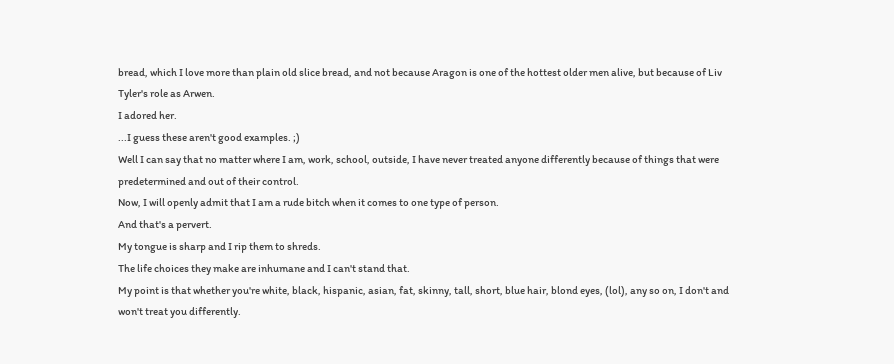bread, which I love more than plain old slice bread, and not because Aragon is one of the hottest older men alive, but because of Liv Tyler's role as Arwen.
I adored her.
...I guess these aren't good examples. ;)
Well I can say that no matter where I am, work, school, outside, I have never treated anyone differently because of things that were predetermined and out of their control.
Now, I will openly admit that I am a rude bitch when it comes to one type of person.
And that's a pervert.
My tongue is sharp and I rip them to shreds.
The life choices they make are inhumane and I can't stand that.
My point is that whether you're white, black, hispanic, asian, fat, skinny, tall, short, blue hair, blond eyes, (lol), any so on, I don't and won't treat you differently.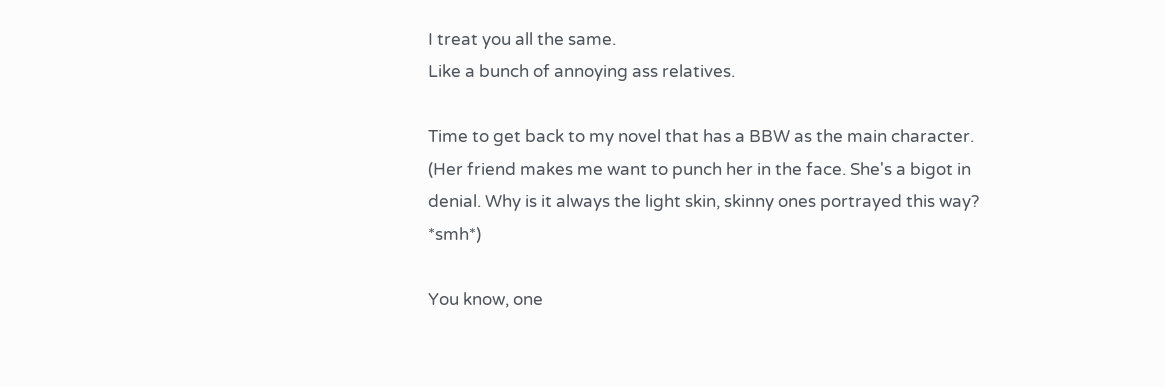I treat you all the same.
Like a bunch of annoying ass relatives.

Time to get back to my novel that has a BBW as the main character.
(Her friend makes me want to punch her in the face. She's a bigot in denial. Why is it always the light skin, skinny ones portrayed this way? *smh*)

You know, one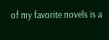of my favorite novels is a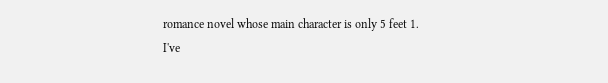romance novel whose main character is only 5 feet 1.
I've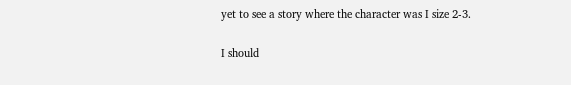yet to see a story where the character was I size 2-3.

I should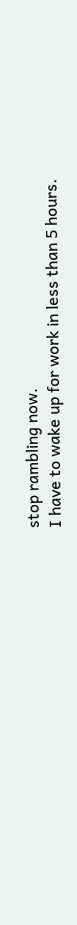stop rambling now.
I have to wake up for work in less than 5 hours.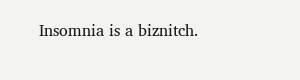Insomnia is a biznitch.